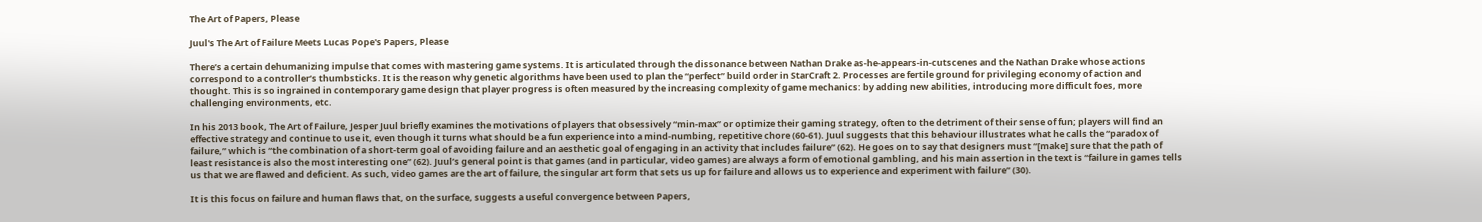The Art of Papers, Please

Juul's The Art of Failure Meets Lucas Pope's Papers, Please

There’s a certain dehumanizing impulse that comes with mastering game systems. It is articulated through the dissonance between Nathan Drake as-he-appears-in-cutscenes and the Nathan Drake whose actions correspond to a controller’s thumbsticks. It is the reason why genetic algorithms have been used to plan the “perfect” build order in StarCraft 2. Processes are fertile ground for privileging economy of action and thought. This is so ingrained in contemporary game design that player progress is often measured by the increasing complexity of game mechanics: by adding new abilities, introducing more difficult foes, more challenging environments, etc.

In his 2013 book, The Art of Failure, Jesper Juul briefly examines the motivations of players that obsessively “min-max” or optimize their gaming strategy, often to the detriment of their sense of fun; players will find an effective strategy and continue to use it, even though it turns what should be a fun experience into a mind-numbing, repetitive chore (60-61). Juul suggests that this behaviour illustrates what he calls the “paradox of failure,” which is “the combination of a short-term goal of avoiding failure and an aesthetic goal of engaging in an activity that includes failure” (62). He goes on to say that designers must “[make] sure that the path of least resistance is also the most interesting one” (62). Juul’s general point is that games (and in particular, video games) are always a form of emotional gambling, and his main assertion in the text is “failure in games tells us that we are flawed and deficient. As such, video games are the art of failure, the singular art form that sets us up for failure and allows us to experience and experiment with failure” (30).

It is this focus on failure and human flaws that, on the surface, suggests a useful convergence between Papers,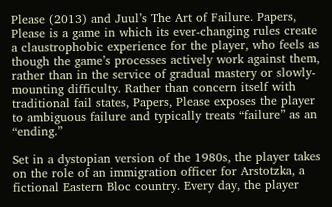Please (2013) and Juul’s The Art of Failure. Papers, Please is a game in which its ever-changing rules create a claustrophobic experience for the player, who feels as though the game’s processes actively work against them, rather than in the service of gradual mastery or slowly-mounting difficulty. Rather than concern itself with traditional fail states, Papers, Please exposes the player to ambiguous failure and typically treats “failure” as an “ending.”

Set in a dystopian version of the 1980s, the player takes on the role of an immigration officer for Arstotzka, a fictional Eastern Bloc country. Every day, the player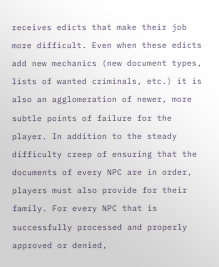receives edicts that make their job more difficult. Even when these edicts add new mechanics (new document types, lists of wanted criminals, etc.) it is also an agglomeration of newer, more subtle points of failure for the player. In addition to the steady difficulty creep of ensuring that the documents of every NPC are in order, players must also provide for their family. For every NPC that is successfully processed and properly approved or denied,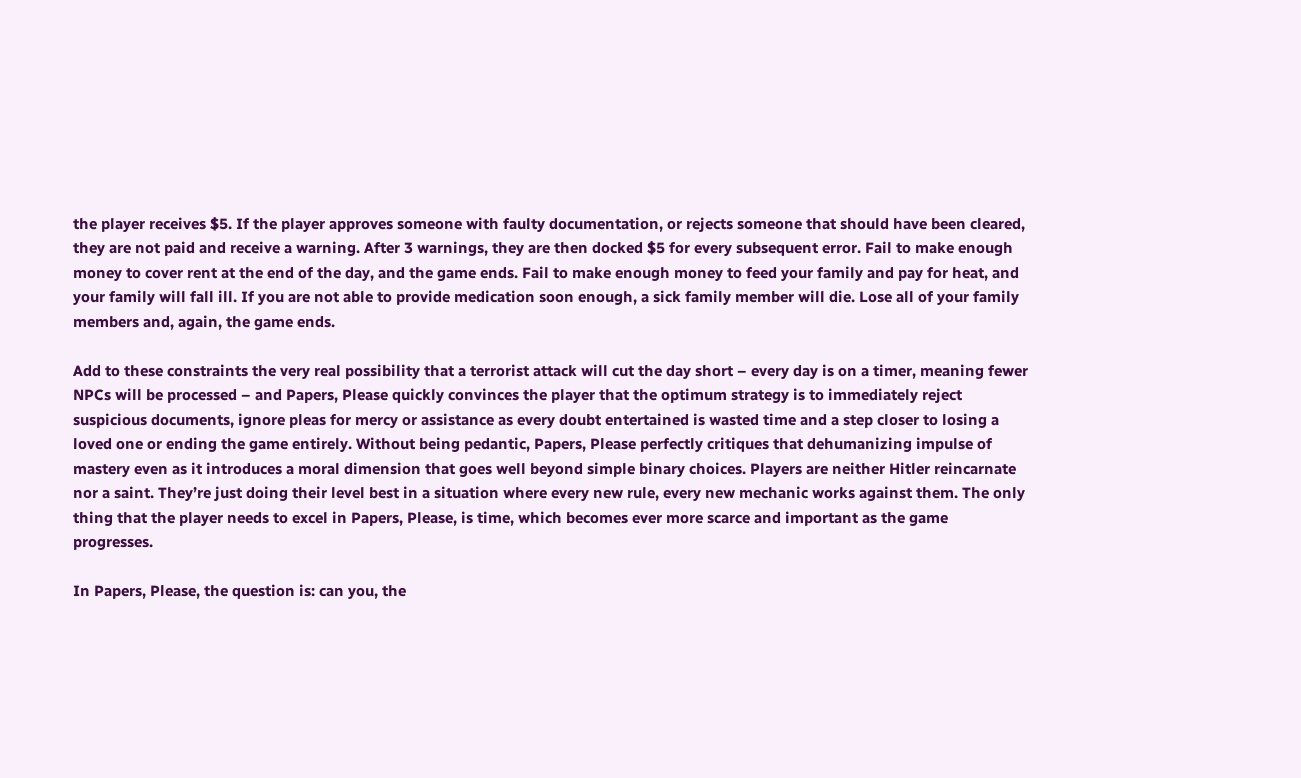the player receives $5. If the player approves someone with faulty documentation, or rejects someone that should have been cleared, they are not paid and receive a warning. After 3 warnings, they are then docked $5 for every subsequent error. Fail to make enough money to cover rent at the end of the day, and the game ends. Fail to make enough money to feed your family and pay for heat, and your family will fall ill. If you are not able to provide medication soon enough, a sick family member will die. Lose all of your family members and, again, the game ends.

Add to these constraints the very real possibility that a terrorist attack will cut the day short – every day is on a timer, meaning fewer NPCs will be processed – and Papers, Please quickly convinces the player that the optimum strategy is to immediately reject suspicious documents, ignore pleas for mercy or assistance as every doubt entertained is wasted time and a step closer to losing a loved one or ending the game entirely. Without being pedantic, Papers, Please perfectly critiques that dehumanizing impulse of mastery even as it introduces a moral dimension that goes well beyond simple binary choices. Players are neither Hitler reincarnate nor a saint. They’re just doing their level best in a situation where every new rule, every new mechanic works against them. The only thing that the player needs to excel in Papers, Please, is time, which becomes ever more scarce and important as the game progresses.

In Papers, Please, the question is: can you, the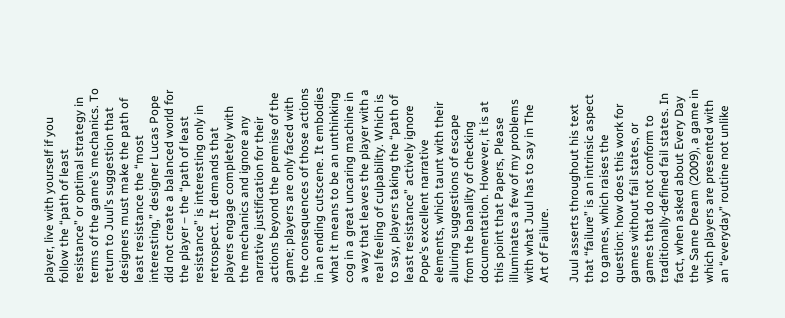player, live with yourself if you follow the “path of least resistance” or optimal strategy in terms of the game’s mechanics. To return to Juul’s suggestion that designers must make the path of least resistance the “most interesting,” designer Lucas Pope did not create a balanced world for the player – the “path of least resistance” is interesting only in retrospect. It demands that players engage completely with the mechanics and ignore any narrative justification for their actions beyond the premise of the game; players are only faced with the consequences of those actions in an ending cutscene. It embodies what it means to be an unthinking cog in a great uncaring machine in a way that leaves the player with a real feeling of culpability. Which is to say, players taking the “path of least resistance” actively ignore Pope’s excellent narrative elements, which taunt with their alluring suggestions of escape from the banality of checking documentation. However, it is at this point that Papers, Please illuminates a few of my problems with what Juul has to say in The Art of Failure.

Juul asserts throughout his text that “failure” is an intrinsic aspect to games, which raises the question: how does this work for games without fail states, or games that do not conform to traditionally-defined fail states. In fact, when asked about Every Day the Same Dream (2009), a game in which players are presented with an “everyday” routine not unlike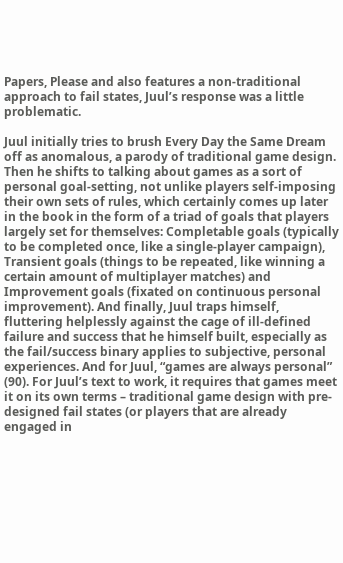Papers, Please and also features a non-traditional approach to fail states, Juul’s response was a little problematic.

Juul initially tries to brush Every Day the Same Dream off as anomalous, a parody of traditional game design. Then he shifts to talking about games as a sort of personal goal-setting, not unlike players self-imposing their own sets of rules, which certainly comes up later in the book in the form of a triad of goals that players largely set for themselves: Completable goals (typically to be completed once, like a single-player campaign), Transient goals (things to be repeated, like winning a certain amount of multiplayer matches) and Improvement goals (fixated on continuous personal improvement). And finally, Juul traps himself, fluttering helplessly against the cage of ill-defined failure and success that he himself built, especially as the fail/success binary applies to subjective, personal experiences. And for Juul, “games are always personal” (90). For Juul’s text to work, it requires that games meet it on its own terms – traditional game design with pre-designed fail states (or players that are already engaged in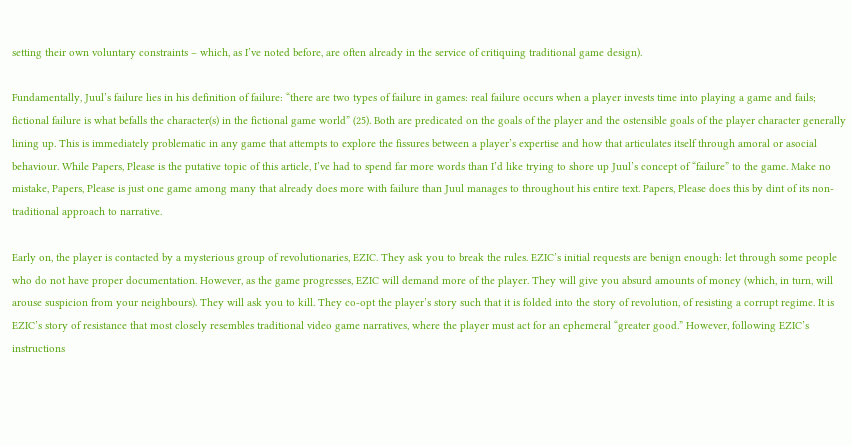setting their own voluntary constraints – which, as I’ve noted before, are often already in the service of critiquing traditional game design).

Fundamentally, Juul’s failure lies in his definition of failure: “there are two types of failure in games: real failure occurs when a player invests time into playing a game and fails; fictional failure is what befalls the character(s) in the fictional game world” (25). Both are predicated on the goals of the player and the ostensible goals of the player character generally lining up. This is immediately problematic in any game that attempts to explore the fissures between a player’s expertise and how that articulates itself through amoral or asocial behaviour. While Papers, Please is the putative topic of this article, I’ve had to spend far more words than I’d like trying to shore up Juul’s concept of “failure” to the game. Make no mistake, Papers, Please is just one game among many that already does more with failure than Juul manages to throughout his entire text. Papers, Please does this by dint of its non-traditional approach to narrative.

Early on, the player is contacted by a mysterious group of revolutionaries, EZIC. They ask you to break the rules. EZIC’s initial requests are benign enough: let through some people who do not have proper documentation. However, as the game progresses, EZIC will demand more of the player. They will give you absurd amounts of money (which, in turn, will arouse suspicion from your neighbours). They will ask you to kill. They co-opt the player’s story such that it is folded into the story of revolution, of resisting a corrupt regime. It is EZIC’s story of resistance that most closely resembles traditional video game narratives, where the player must act for an ephemeral “greater good.” However, following EZIC’s instructions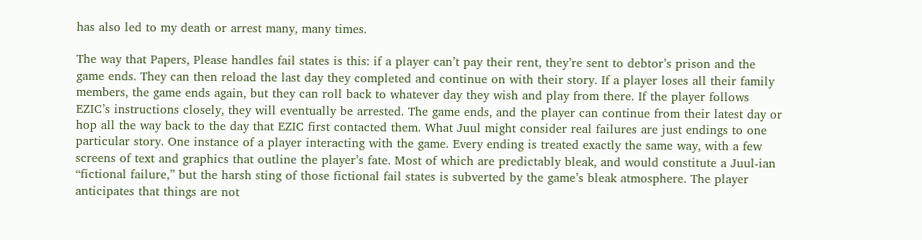has also led to my death or arrest many, many times.

The way that Papers, Please handles fail states is this: if a player can’t pay their rent, they’re sent to debtor’s prison and the game ends. They can then reload the last day they completed and continue on with their story. If a player loses all their family members, the game ends again, but they can roll back to whatever day they wish and play from there. If the player follows EZIC’s instructions closely, they will eventually be arrested. The game ends, and the player can continue from their latest day or hop all the way back to the day that EZIC first contacted them. What Juul might consider real failures are just endings to one particular story. One instance of a player interacting with the game. Every ending is treated exactly the same way, with a few screens of text and graphics that outline the player’s fate. Most of which are predictably bleak, and would constitute a Juul-ian “fictional failure,” but the harsh sting of those fictional fail states is subverted by the game’s bleak atmosphere. The player anticipates that things are not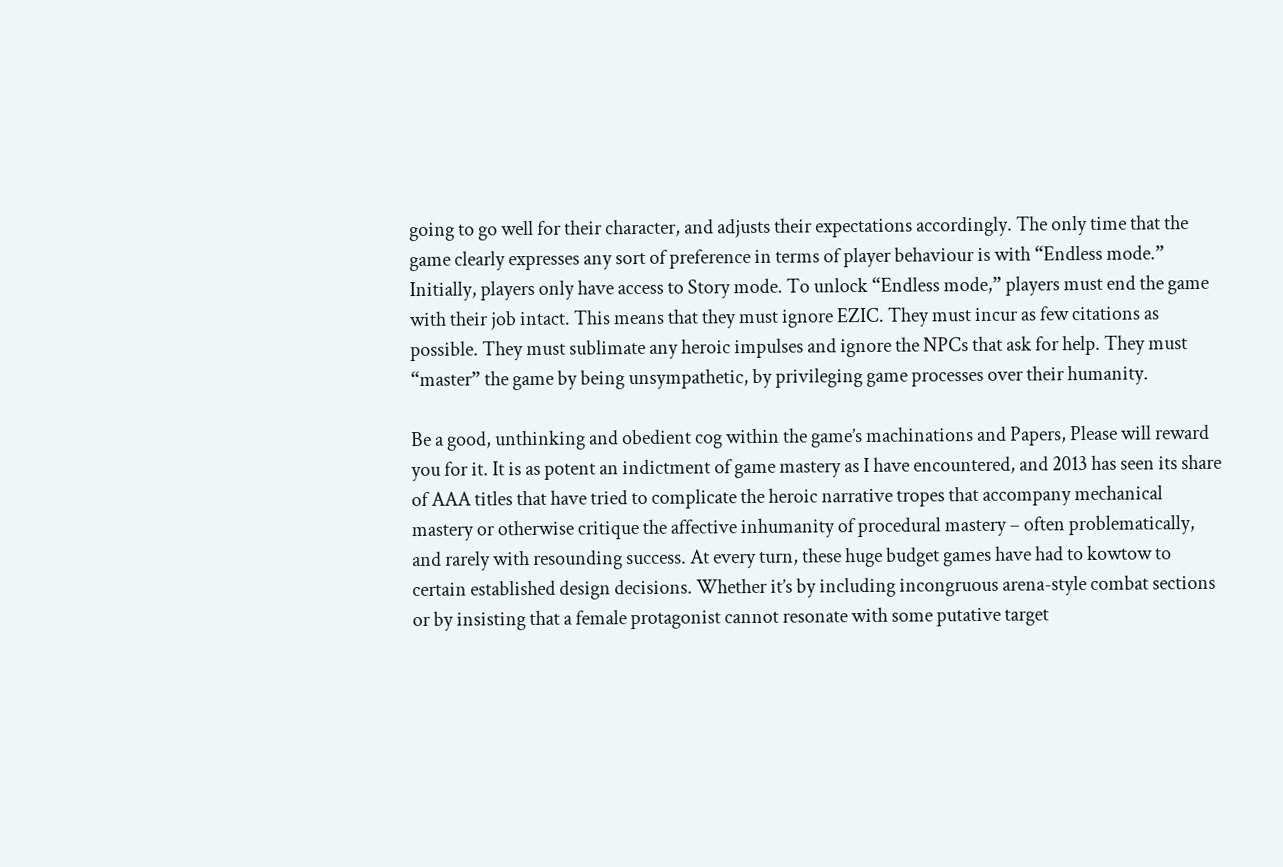going to go well for their character, and adjusts their expectations accordingly. The only time that the game clearly expresses any sort of preference in terms of player behaviour is with “Endless mode.” Initially, players only have access to Story mode. To unlock “Endless mode,” players must end the game with their job intact. This means that they must ignore EZIC. They must incur as few citations as possible. They must sublimate any heroic impulses and ignore the NPCs that ask for help. They must “master” the game by being unsympathetic, by privileging game processes over their humanity.

Be a good, unthinking and obedient cog within the game’s machinations and Papers, Please will reward you for it. It is as potent an indictment of game mastery as I have encountered, and 2013 has seen its share of AAA titles that have tried to complicate the heroic narrative tropes that accompany mechanical mastery or otherwise critique the affective inhumanity of procedural mastery – often problematically, and rarely with resounding success. At every turn, these huge budget games have had to kowtow to certain established design decisions. Whether it’s by including incongruous arena-style combat sections or by insisting that a female protagonist cannot resonate with some putative target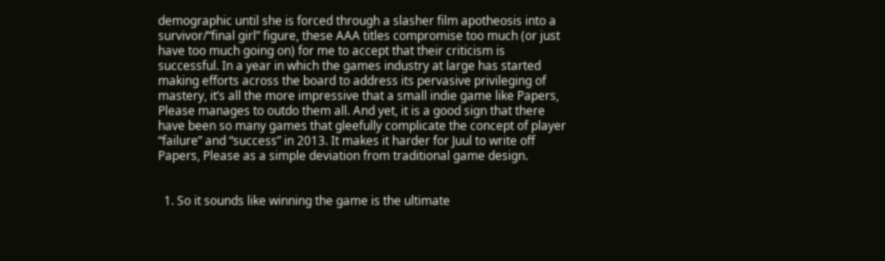demographic until she is forced through a slasher film apotheosis into a survivor/“final girl” figure, these AAA titles compromise too much (or just have too much going on) for me to accept that their criticism is successful. In a year in which the games industry at large has started making efforts across the board to address its pervasive privileging of mastery, it’s all the more impressive that a small indie game like Papers, Please manages to outdo them all. And yet, it is a good sign that there have been so many games that gleefully complicate the concept of player “failure” and “success” in 2013. It makes it harder for Juul to write off Papers, Please as a simple deviation from traditional game design.


  1. So it sounds like winning the game is the ultimate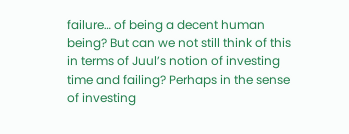failure… of being a decent human being? But can we not still think of this in terms of Juul’s notion of investing time and failing? Perhaps in the sense of investing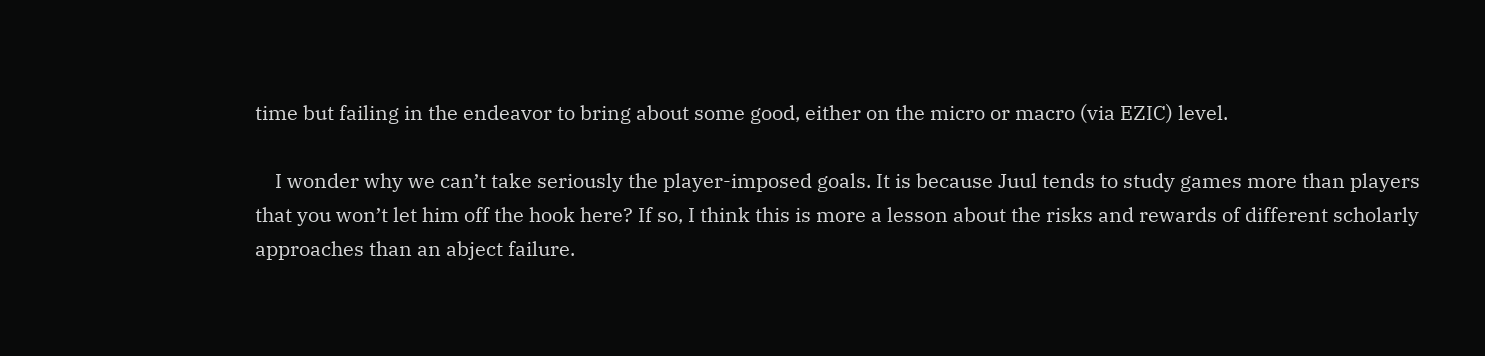time but failing in the endeavor to bring about some good, either on the micro or macro (via EZIC) level.

    I wonder why we can’t take seriously the player-imposed goals. It is because Juul tends to study games more than players that you won’t let him off the hook here? If so, I think this is more a lesson about the risks and rewards of different scholarly approaches than an abject failure.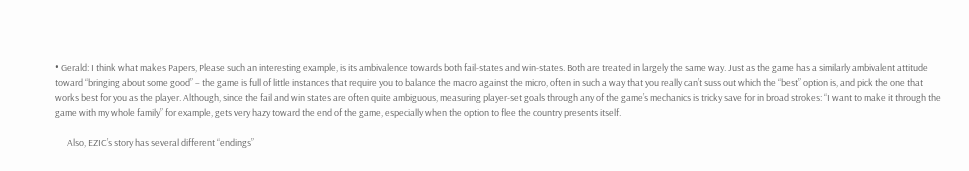• Gerald: I think what makes Papers, Please such an interesting example, is its ambivalence towards both fail-states and win-states. Both are treated in largely the same way. Just as the game has a similarly ambivalent attitude toward “bringing about some good” – the game is full of little instances that require you to balance the macro against the micro, often in such a way that you really can’t suss out which the “best” option is, and pick the one that works best for you as the player. Although, since the fail and win states are often quite ambiguous, measuring player-set goals through any of the game’s mechanics is tricky save for in broad strokes: “I want to make it through the game with my whole family” for example, gets very hazy toward the end of the game, especially when the option to flee the country presents itself.

      Also, EZIC’s story has several different “endings”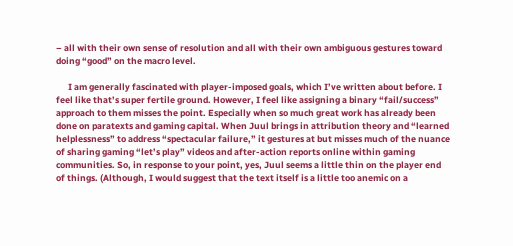– all with their own sense of resolution and all with their own ambiguous gestures toward doing “good” on the macro level.

      I am generally fascinated with player-imposed goals, which I’ve written about before. I feel like that’s super fertile ground. However, I feel like assigning a binary “fail/success” approach to them misses the point. Especially when so much great work has already been done on paratexts and gaming capital. When Juul brings in attribution theory and “learned helplessness” to address “spectacular failure,” it gestures at but misses much of the nuance of sharing gaming “let’s play” videos and after-action reports online within gaming communities. So, in response to your point, yes, Juul seems a little thin on the player end of things. (Although, I would suggest that the text itself is a little too anemic on a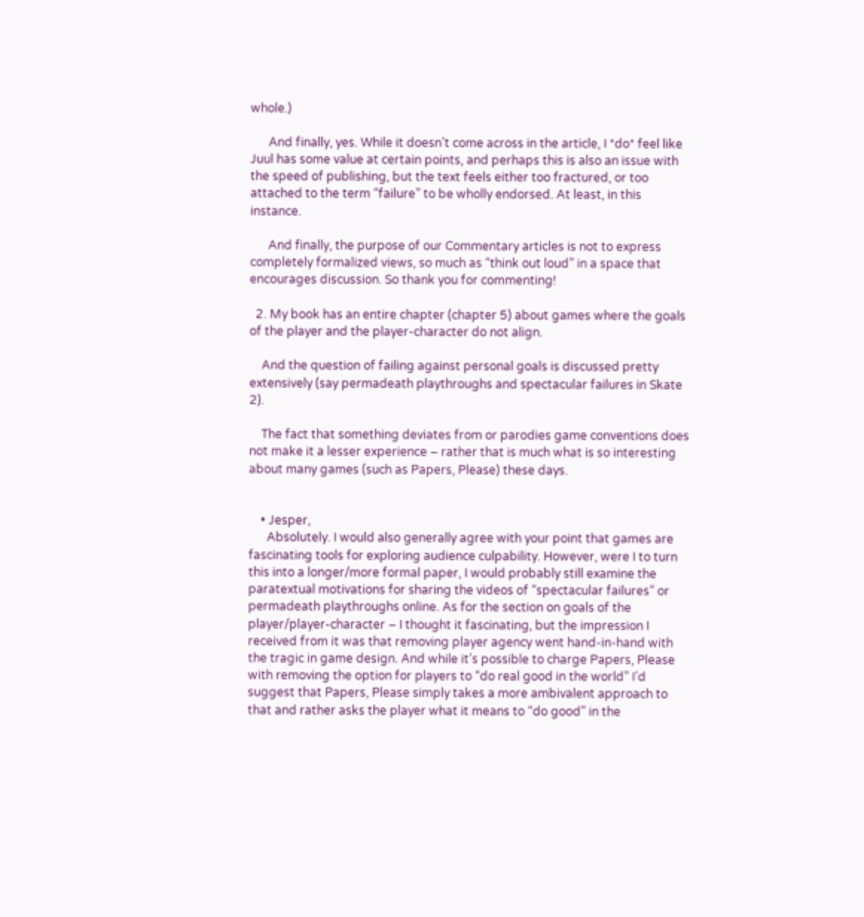whole.)

      And finally, yes. While it doesn’t come across in the article, I *do* feel like Juul has some value at certain points, and perhaps this is also an issue with the speed of publishing, but the text feels either too fractured, or too attached to the term “failure” to be wholly endorsed. At least, in this instance.

      And finally, the purpose of our Commentary articles is not to express completely formalized views, so much as “think out loud” in a space that encourages discussion. So thank you for commenting!

  2. My book has an entire chapter (chapter 5) about games where the goals of the player and the player-character do not align.

    And the question of failing against personal goals is discussed pretty extensively (say permadeath playthroughs and spectacular failures in Skate 2).

    The fact that something deviates from or parodies game conventions does not make it a lesser experience – rather that is much what is so interesting about many games (such as Papers, Please) these days.


    • Jesper,
      Absolutely. I would also generally agree with your point that games are fascinating tools for exploring audience culpability. However, were I to turn this into a longer/more formal paper, I would probably still examine the paratextual motivations for sharing the videos of “spectacular failures” or permadeath playthroughs online. As for the section on goals of the player/player-character – I thought it fascinating, but the impression I received from it was that removing player agency went hand-in-hand with the tragic in game design. And while it’s possible to charge Papers, Please with removing the option for players to “do real good in the world” I’d suggest that Papers, Please simply takes a more ambivalent approach to that and rather asks the player what it means to “do good” in the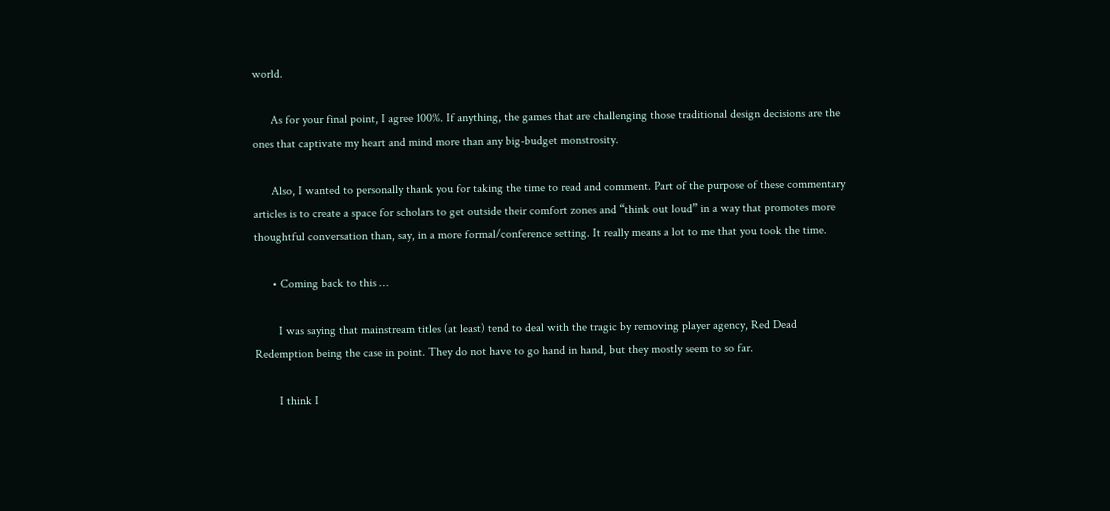world.

      As for your final point, I agree 100%. If anything, the games that are challenging those traditional design decisions are the ones that captivate my heart and mind more than any big-budget monstrosity.

      Also, I wanted to personally thank you for taking the time to read and comment. Part of the purpose of these commentary articles is to create a space for scholars to get outside their comfort zones and “think out loud” in a way that promotes more thoughtful conversation than, say, in a more formal/conference setting. It really means a lot to me that you took the time.

      • Coming back to this …

        I was saying that mainstream titles (at least) tend to deal with the tragic by removing player agency, Red Dead Redemption being the case in point. They do not have to go hand in hand, but they mostly seem to so far.

        I think I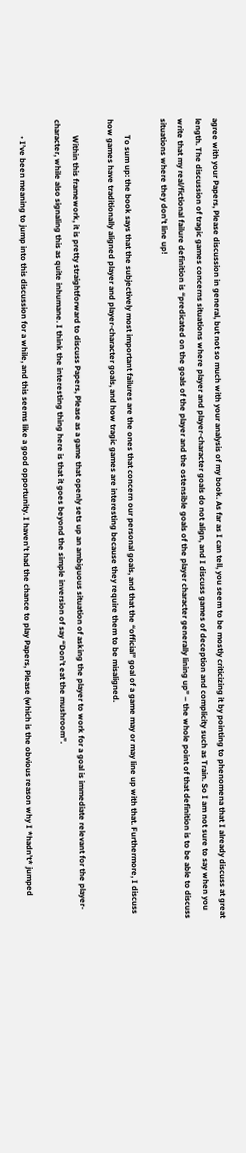agree with your Papers, Please discussion in general, but not so much with your analysis of my book. As far as I can tell, you seem to be mostly criticizing it by pointing to phenomena that I already discuss at great length. The discussion of tragic games concerns situations where player and player-character goals do not align, and I discuss games of deception and complicity such as Train. So I am not sure to say when you write that my real/fictional failure definition is “predicated on the goals of the player and the ostensible goals of the player character generally lining up” – the whole point of that definition is to be able to discuss situations where they don’t line up!

        To sum up: the book says that the subjectively most important failures are the ones that concern our personal goals, and that the “official” goal of a game may or may line up with that. Furthermore, I discuss how games have traditionally aligned player and player-character goals, and how tragic games are interesting because they require them to be misaligned.

        Within this framework, it is pretty straightforward to discuss Papers, Please as a game that openly sets up an ambiguous situation of asking the player to work for a goal is immediate relevant for the player-character, while also signaling this as quite inhumane. I think the interesting thing here is that it goes beyond the simple inversion of say “Don’t eat the mushroom”.

        • I’ve been meaning to jump into this discussion for a while, and this seems like a good opportunity. I haven’t had the chance to play Papers, Please (which is the obvious reason why I *hadn’t* jumped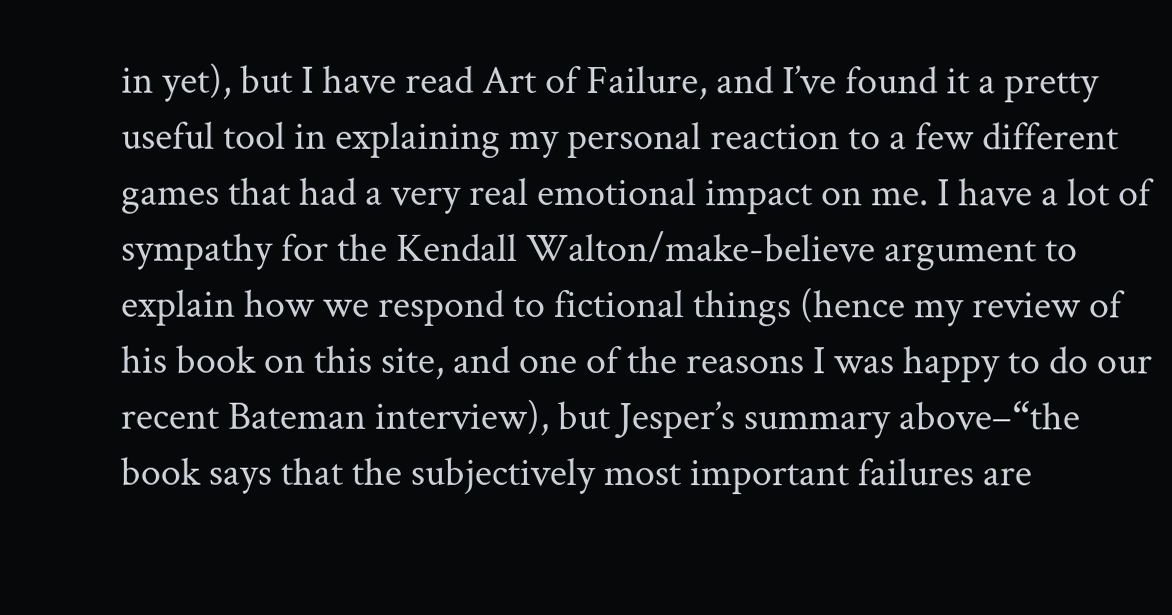in yet), but I have read Art of Failure, and I’ve found it a pretty useful tool in explaining my personal reaction to a few different games that had a very real emotional impact on me. I have a lot of sympathy for the Kendall Walton/make-believe argument to explain how we respond to fictional things (hence my review of his book on this site, and one of the reasons I was happy to do our recent Bateman interview), but Jesper’s summary above–“the book says that the subjectively most important failures are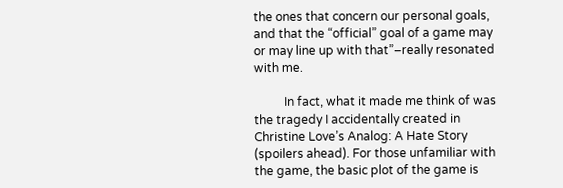the ones that concern our personal goals, and that the “official” goal of a game may or may line up with that”–really resonated with me.

          In fact, what it made me think of was the tragedy I accidentally created in Christine Love’s Analog: A Hate Story (spoilers ahead). For those unfamiliar with the game, the basic plot of the game is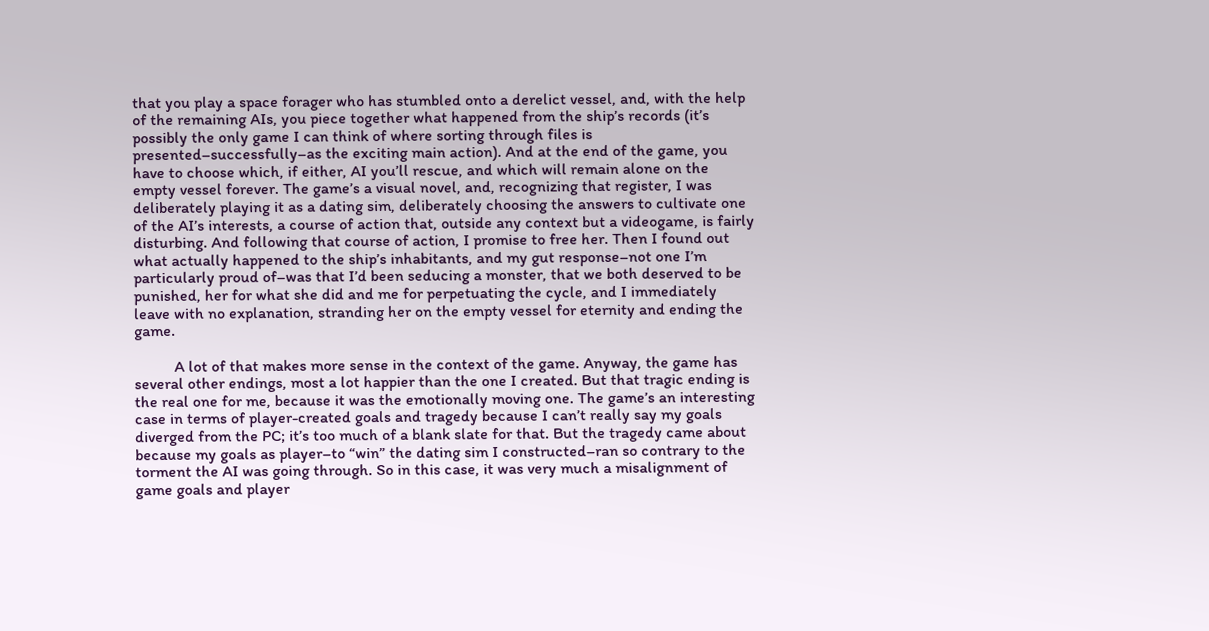that you play a space forager who has stumbled onto a derelict vessel, and, with the help of the remaining AIs, you piece together what happened from the ship’s records (it’s possibly the only game I can think of where sorting through files is presented–successfully–as the exciting main action). And at the end of the game, you have to choose which, if either, AI you’ll rescue, and which will remain alone on the empty vessel forever. The game’s a visual novel, and, recognizing that register, I was deliberately playing it as a dating sim, deliberately choosing the answers to cultivate one of the AI’s interests, a course of action that, outside any context but a videogame, is fairly disturbing. And following that course of action, I promise to free her. Then I found out what actually happened to the ship’s inhabitants, and my gut response–not one I’m particularly proud of–was that I’d been seducing a monster, that we both deserved to be punished, her for what she did and me for perpetuating the cycle, and I immediately leave with no explanation, stranding her on the empty vessel for eternity and ending the game.

          A lot of that makes more sense in the context of the game. Anyway, the game has several other endings, most a lot happier than the one I created. But that tragic ending is the real one for me, because it was the emotionally moving one. The game’s an interesting case in terms of player-created goals and tragedy because I can’t really say my goals diverged from the PC; it’s too much of a blank slate for that. But the tragedy came about because my goals as player–to “win” the dating sim I constructed–ran so contrary to the torment the AI was going through. So in this case, it was very much a misalignment of game goals and player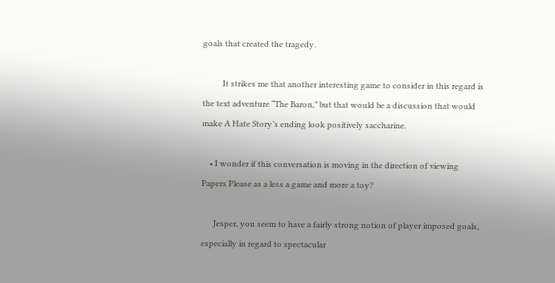goals that created the tragedy.

          It strikes me that another interesting game to consider in this regard is the text adventure “The Baron,” but that would be a discussion that would make A Hate Story’s ending look positively saccharine.

    • I wonder if this conversation is moving in the direction of viewing Papers Please as a less a game and more a toy?

      Jesper, you seem to have a fairly strong notion of player imposed goals, especially in regard to spectacular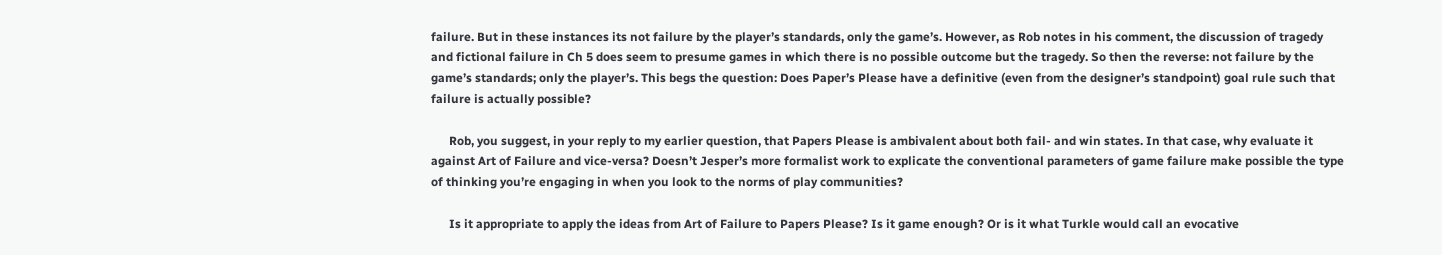failure. But in these instances its not failure by the player’s standards, only the game’s. However, as Rob notes in his comment, the discussion of tragedy and fictional failure in Ch 5 does seem to presume games in which there is no possible outcome but the tragedy. So then the reverse: not failure by the game’s standards; only the player’s. This begs the question: Does Paper’s Please have a definitive (even from the designer’s standpoint) goal rule such that failure is actually possible?

      Rob, you suggest, in your reply to my earlier question, that Papers Please is ambivalent about both fail- and win states. In that case, why evaluate it against Art of Failure and vice-versa? Doesn’t Jesper’s more formalist work to explicate the conventional parameters of game failure make possible the type of thinking you’re engaging in when you look to the norms of play communities?

      Is it appropriate to apply the ideas from Art of Failure to Papers Please? Is it game enough? Or is it what Turkle would call an evocative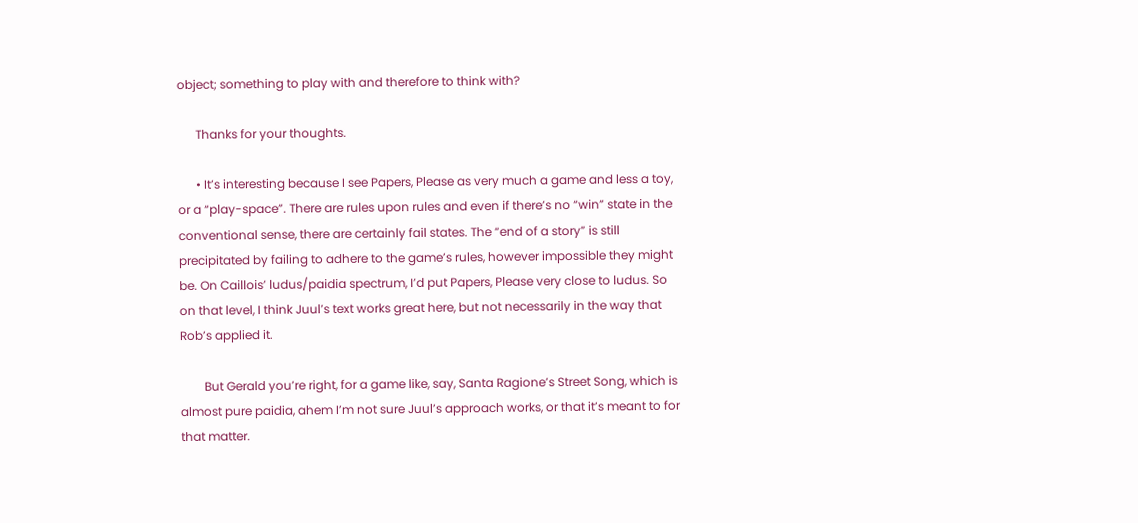object; something to play with and therefore to think with?

      Thanks for your thoughts.

      • It’s interesting because I see Papers, Please as very much a game and less a toy, or a “play-space”. There are rules upon rules and even if there’s no “win” state in the conventional sense, there are certainly fail states. The “end of a story” is still precipitated by failing to adhere to the game’s rules, however impossible they might be. On Caillois’ ludus/paidia spectrum, I’d put Papers, Please very close to ludus. So on that level, I think Juul’s text works great here, but not necessarily in the way that Rob’s applied it.

        But Gerald you’re right, for a game like, say, Santa Ragione’s Street Song, which is almost pure paidia, ahem I’m not sure Juul’s approach works, or that it’s meant to for that matter.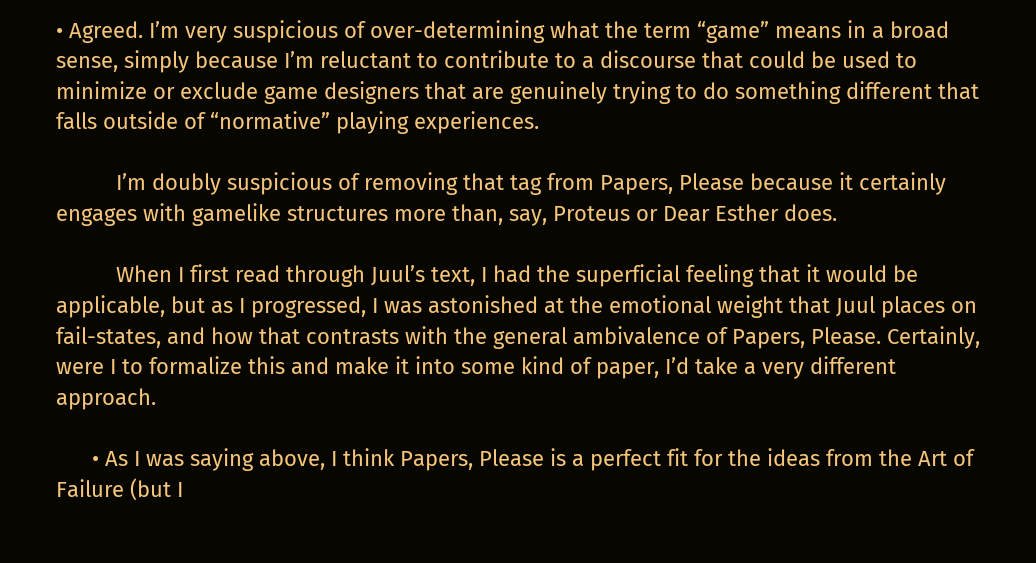• Agreed. I’m very suspicious of over-determining what the term “game” means in a broad sense, simply because I’m reluctant to contribute to a discourse that could be used to minimize or exclude game designers that are genuinely trying to do something different that falls outside of “normative” playing experiences.

          I’m doubly suspicious of removing that tag from Papers, Please because it certainly engages with gamelike structures more than, say, Proteus or Dear Esther does.

          When I first read through Juul’s text, I had the superficial feeling that it would be applicable, but as I progressed, I was astonished at the emotional weight that Juul places on fail-states, and how that contrasts with the general ambivalence of Papers, Please. Certainly, were I to formalize this and make it into some kind of paper, I’d take a very different approach.

      • As I was saying above, I think Papers, Please is a perfect fit for the ideas from the Art of Failure (but I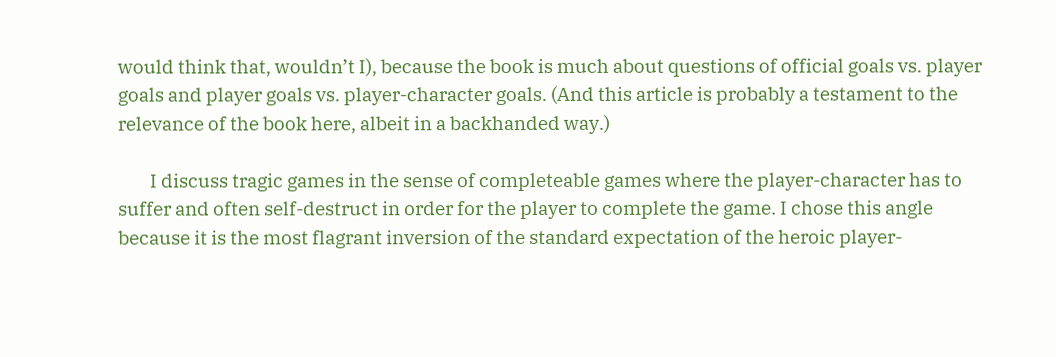would think that, wouldn’t I), because the book is much about questions of official goals vs. player goals and player goals vs. player-character goals. (And this article is probably a testament to the relevance of the book here, albeit in a backhanded way.)

        I discuss tragic games in the sense of completeable games where the player-character has to suffer and often self-destruct in order for the player to complete the game. I chose this angle because it is the most flagrant inversion of the standard expectation of the heroic player-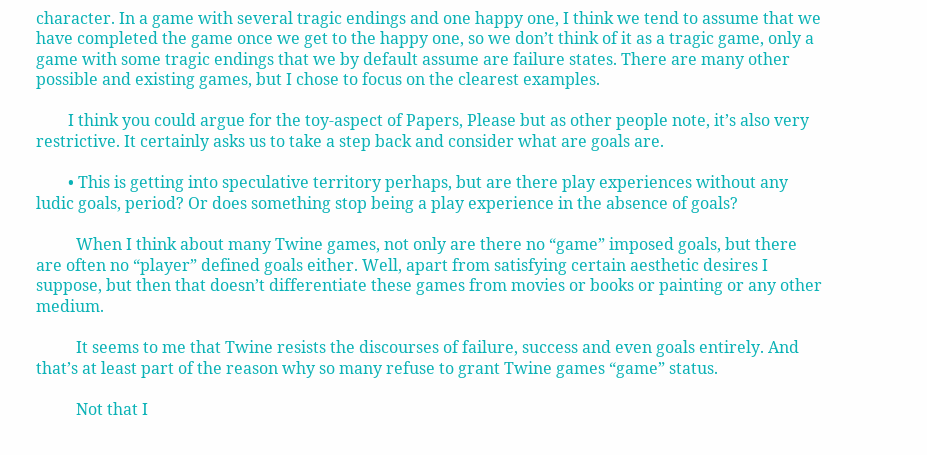character. In a game with several tragic endings and one happy one, I think we tend to assume that we have completed the game once we get to the happy one, so we don’t think of it as a tragic game, only a game with some tragic endings that we by default assume are failure states. There are many other possible and existing games, but I chose to focus on the clearest examples.

        I think you could argue for the toy-aspect of Papers, Please but as other people note, it’s also very restrictive. It certainly asks us to take a step back and consider what are goals are.

        • This is getting into speculative territory perhaps, but are there play experiences without any ludic goals, period? Or does something stop being a play experience in the absence of goals?

          When I think about many Twine games, not only are there no “game” imposed goals, but there are often no “player” defined goals either. Well, apart from satisfying certain aesthetic desires I suppose, but then that doesn’t differentiate these games from movies or books or painting or any other medium.

          It seems to me that Twine resists the discourses of failure, success and even goals entirely. And that’s at least part of the reason why so many refuse to grant Twine games “game” status.

          Not that I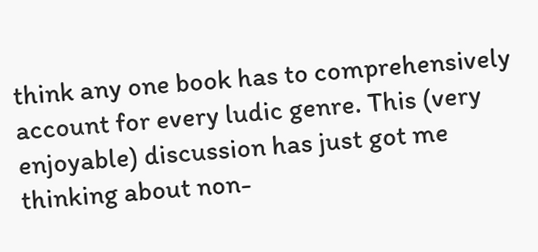think any one book has to comprehensively account for every ludic genre. This (very enjoyable) discussion has just got me thinking about non-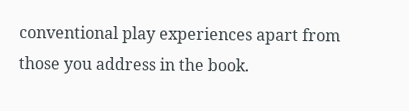conventional play experiences apart from those you address in the book.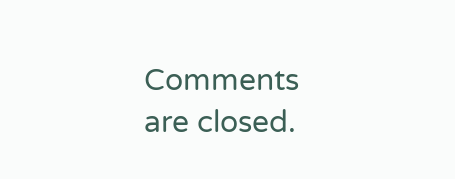Comments are closed.